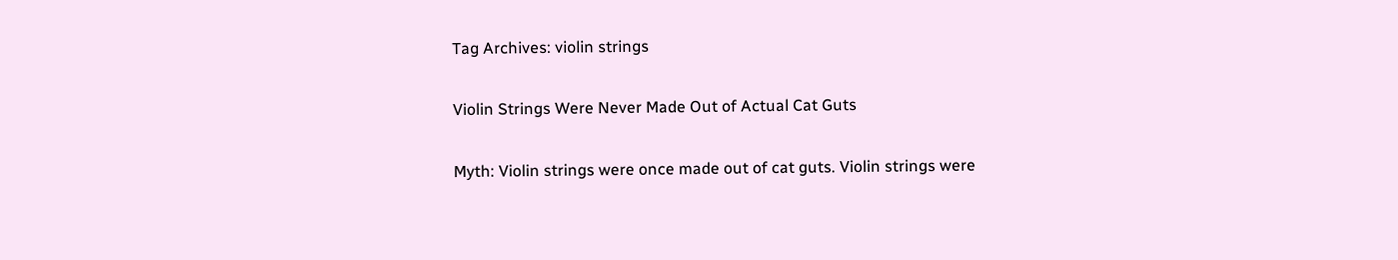Tag Archives: violin strings

Violin Strings Were Never Made Out of Actual Cat Guts

Myth: Violin strings were once made out of cat guts. Violin strings were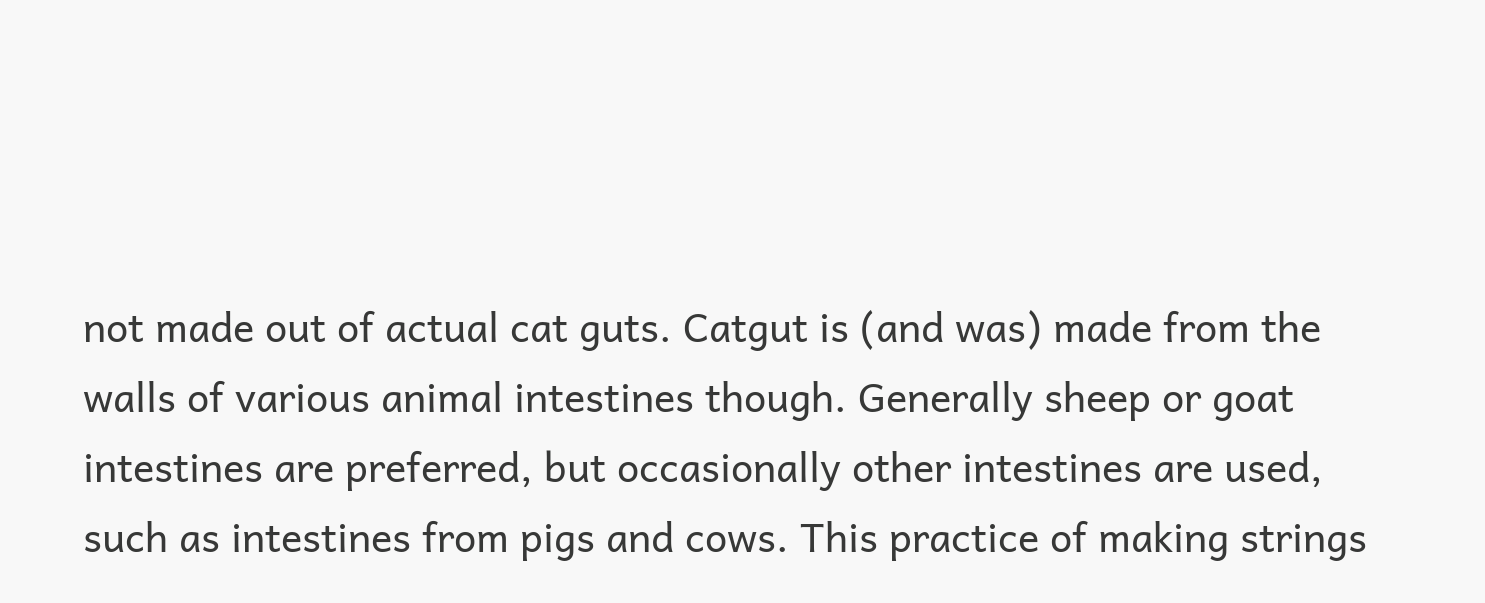not made out of actual cat guts. Catgut is (and was) made from the walls of various animal intestines though. Generally sheep or goat intestines are preferred, but occasionally other intestines are used, such as intestines from pigs and cows. This practice of making strings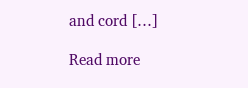and cord […]

Read more